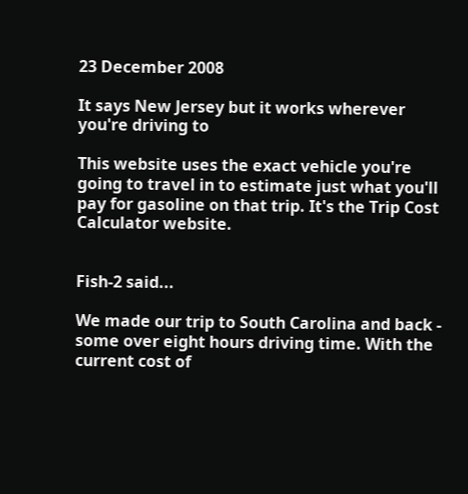23 December 2008

It says New Jersey but it works wherever you're driving to

This website uses the exact vehicle you're going to travel in to estimate just what you'll pay for gasoline on that trip. It's the Trip Cost Calculator website.


Fish-2 said...

We made our trip to South Carolina and back - some over eight hours driving time. With the current cost of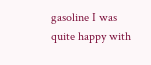gasoline I was quite happy with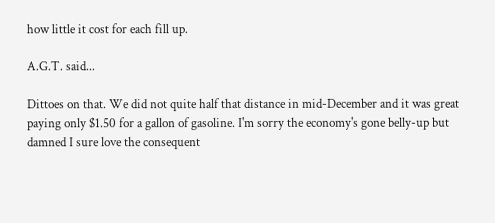how little it cost for each fill up.

A.G.T. said...

Dittoes on that. We did not quite half that distance in mid-December and it was great paying only $1.50 for a gallon of gasoline. I'm sorry the economy's gone belly-up but damned I sure love the consequent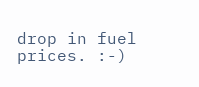drop in fuel prices. :-)